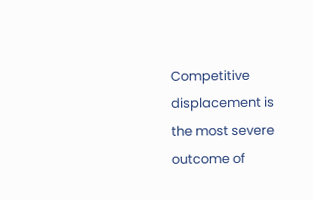Competitive displacement is the most severe outcome of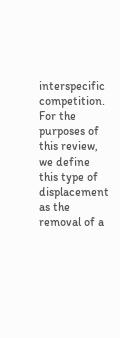interspecific competition. For the purposes of this review, we define this type of displacement as the removal of a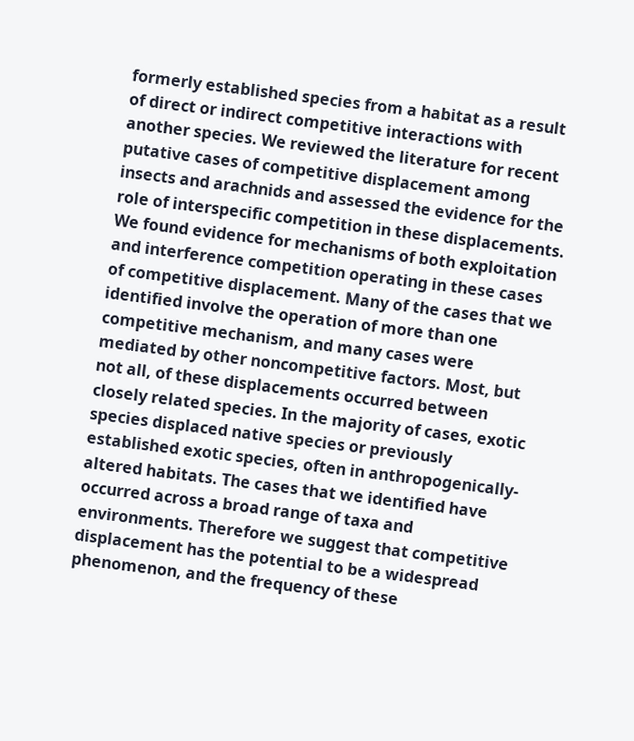formerly established species from a habitat as a result of direct or indirect competitive interactions with another species. We reviewed the literature for recent putative cases of competitive displacement among insects and arachnids and assessed the evidence for the role of interspecific competition in these displacements. We found evidence for mechanisms of both exploitation and interference competition operating in these cases of competitive displacement. Many of the cases that we identified involve the operation of more than one competitive mechanism, and many cases were mediated by other noncompetitive factors. Most, but not all, of these displacements occurred between closely related species. In the majority of cases, exotic species displaced native species or previously established exotic species, often in anthropogenically-altered habitats. The cases that we identified have occurred across a broad range of taxa and environments. Therefore we suggest that competitive displacement has the potential to be a widespread phenomenon, and the frequency of these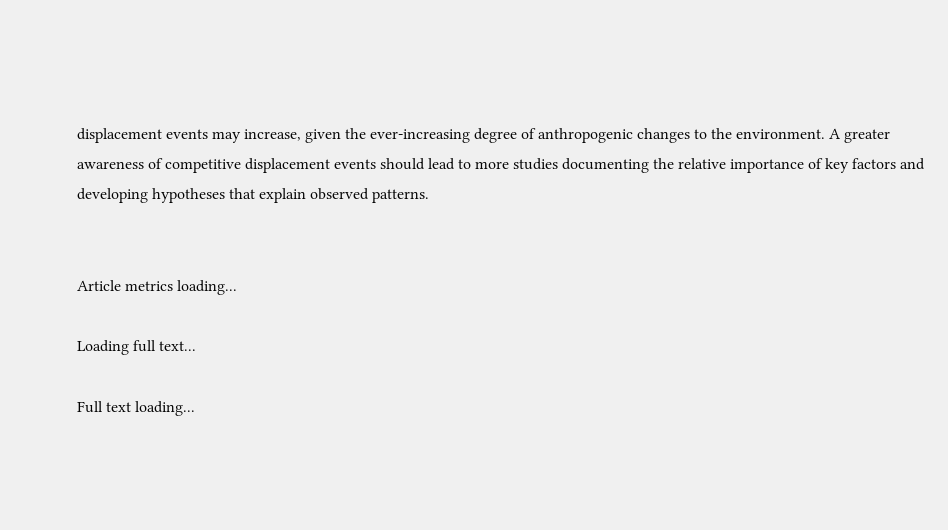displacement events may increase, given the ever-increasing degree of anthropogenic changes to the environment. A greater awareness of competitive displacement events should lead to more studies documenting the relative importance of key factors and developing hypotheses that explain observed patterns.


Article metrics loading...

Loading full text...

Full text loading...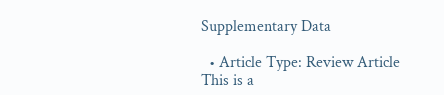Supplementary Data

  • Article Type: Review Article
This is a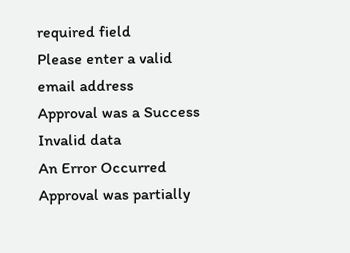required field
Please enter a valid email address
Approval was a Success
Invalid data
An Error Occurred
Approval was partially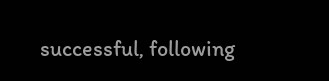successful, following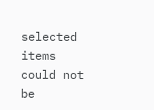selected items could not be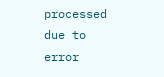processed due to error